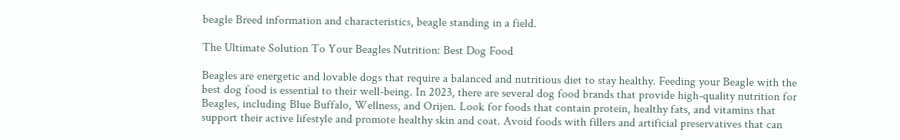beagle Breed information and characteristics, beagle standing in a field.

The Ultimate Solution To Your Beagles Nutrition: Best Dog Food

Beagles are energetic and lovable dogs that require a balanced and nutritious diet to stay healthy. Feeding your Beagle with the best dog food is essential to their well-being. In 2023, there are several dog food brands that provide high-quality nutrition for Beagles, including Blue Buffalo, Wellness, and Orijen. Look for foods that contain protein, healthy fats, and vitamins that support their active lifestyle and promote healthy skin and coat. Avoid foods with fillers and artificial preservatives that can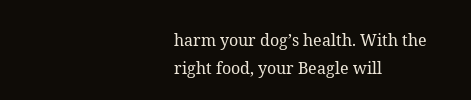harm your dog’s health. With the right food, your Beagle will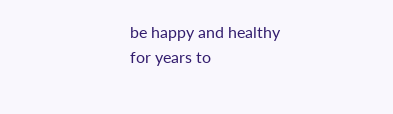be happy and healthy for years to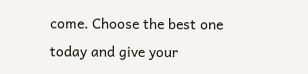come. Choose the best one today and give your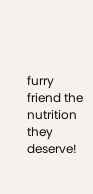furry friend the nutrition they deserve!